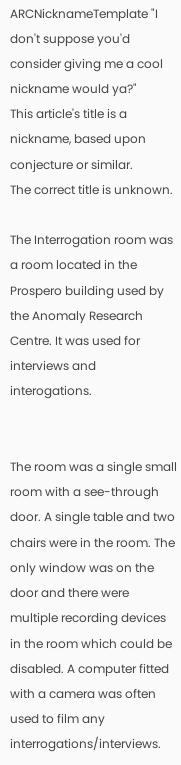ARCNicknameTemplate "I don't suppose you'd consider giving me a cool nickname would ya?"
This article's title is a nickname, based upon conjecture or similar.
The correct title is unknown.

The Interrogation room was a room located in the Prospero building used by the Anomaly Research Centre. It was used for interviews and interogations.


The room was a single small room with a see-through door. A single table and two chairs were in the room. The only window was on the door and there were multiple recording devices in the room which could be disabled. A computer fitted with a camera was often used to film any interrogations/interviews.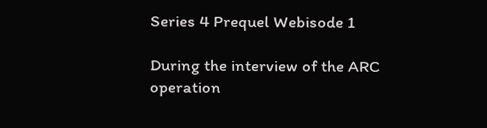Series 4 Prequel Webisode 1

During the interview of the ARC operation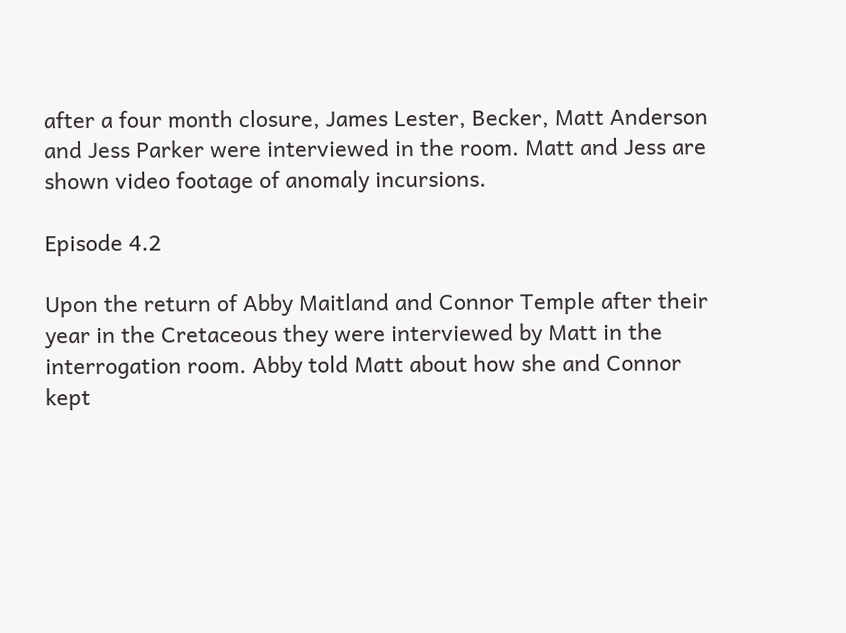after a four month closure, James Lester, Becker, Matt Anderson and Jess Parker were interviewed in the room. Matt and Jess are shown video footage of anomaly incursions.

Episode 4.2

Upon the return of Abby Maitland and Connor Temple after their year in the Cretaceous they were interviewed by Matt in the interrogation room. Abby told Matt about how she and Connor kept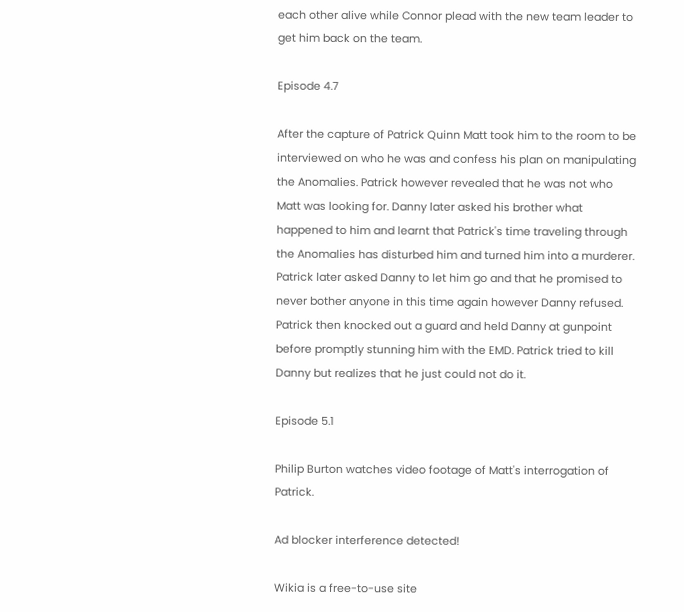each other alive while Connor plead with the new team leader to get him back on the team.

Episode 4.7

After the capture of Patrick Quinn Matt took him to the room to be interviewed on who he was and confess his plan on manipulating the Anomalies. Patrick however revealed that he was not who Matt was looking for. Danny later asked his brother what happened to him and learnt that Patrick's time traveling through the Anomalies has disturbed him and turned him into a murderer. Patrick later asked Danny to let him go and that he promised to never bother anyone in this time again however Danny refused. Patrick then knocked out a guard and held Danny at gunpoint before promptly stunning him with the EMD. Patrick tried to kill Danny but realizes that he just could not do it.

Episode 5.1

Philip Burton watches video footage of Matt's interrogation of Patrick.

Ad blocker interference detected!

Wikia is a free-to-use site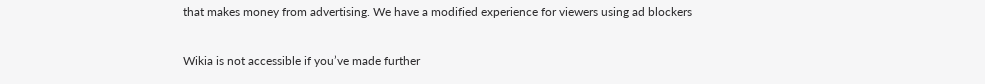that makes money from advertising. We have a modified experience for viewers using ad blockers

Wikia is not accessible if you’ve made further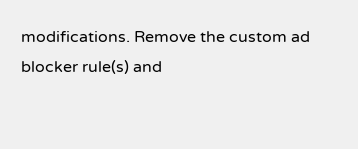modifications. Remove the custom ad blocker rule(s) and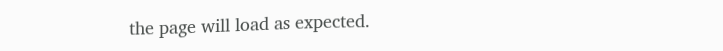the page will load as expected.